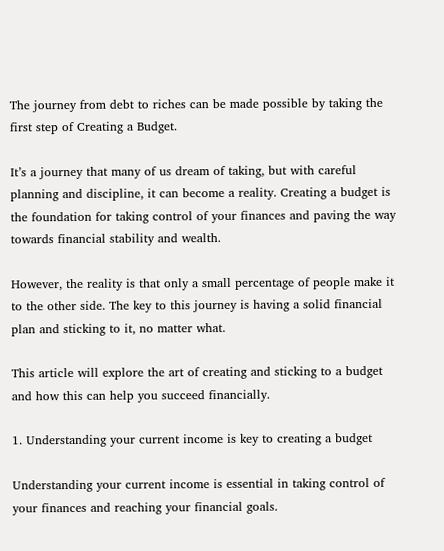The journey from debt to riches can be made possible by taking the first step of Creating a Budget.

It’s a journey that many of us dream of taking, but with careful planning and discipline, it can become a reality. Creating a budget is the foundation for taking control of your finances and paving the way towards financial stability and wealth.

However, the reality is that only a small percentage of people make it to the other side. The key to this journey is having a solid financial plan and sticking to it, no matter what.

This article will explore the art of creating and sticking to a budget and how this can help you succeed financially.

1. Understanding your current income is key to creating a budget

Understanding your current income is essential in taking control of your finances and reaching your financial goals.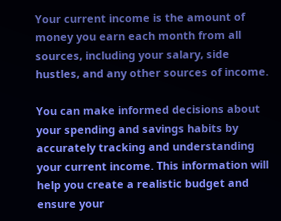Your current income is the amount of money you earn each month from all sources, including your salary, side hustles, and any other sources of income.

You can make informed decisions about your spending and savings habits by accurately tracking and understanding your current income. This information will help you create a realistic budget and ensure your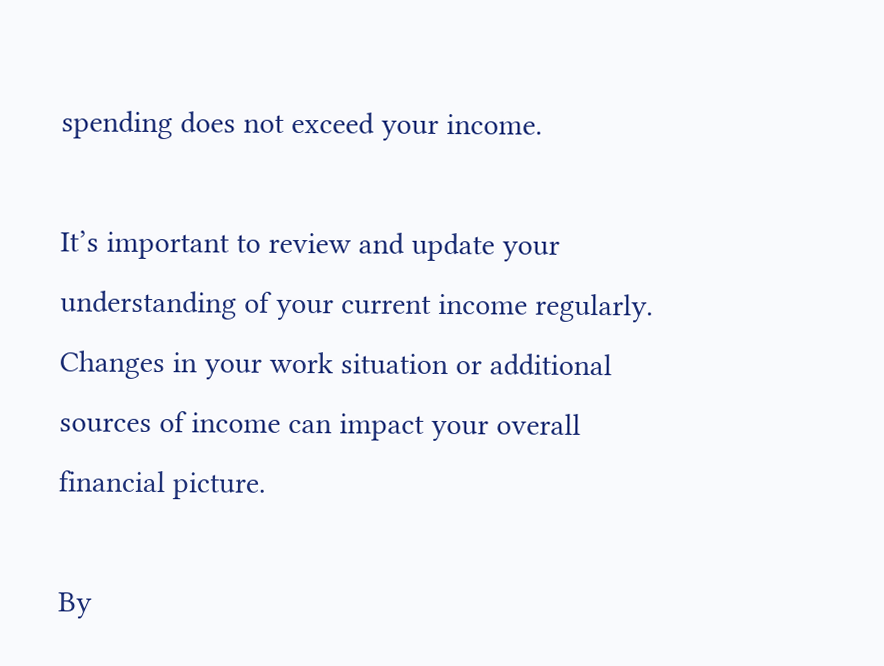spending does not exceed your income.

It’s important to review and update your understanding of your current income regularly. Changes in your work situation or additional sources of income can impact your overall financial picture.

By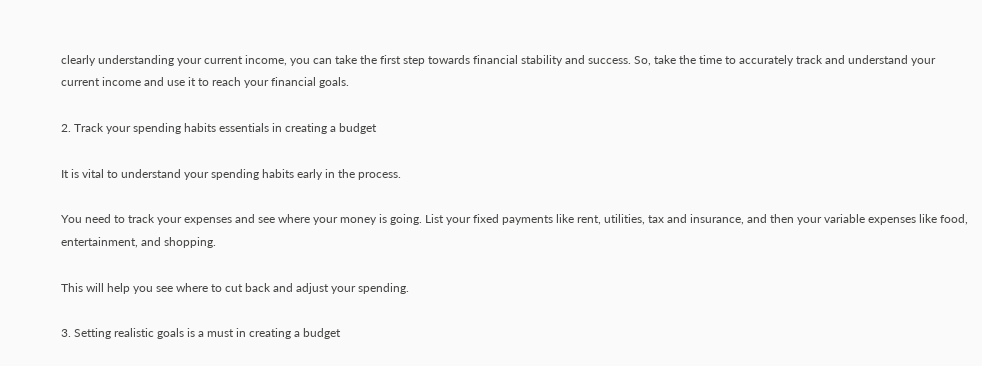clearly understanding your current income, you can take the first step towards financial stability and success. So, take the time to accurately track and understand your current income and use it to reach your financial goals.

2. Track your spending habits essentials in creating a budget

It is vital to understand your spending habits early in the process.

You need to track your expenses and see where your money is going. List your fixed payments like rent, utilities, tax and insurance, and then your variable expenses like food, entertainment, and shopping.

This will help you see where to cut back and adjust your spending.

3. Setting realistic goals is a must in creating a budget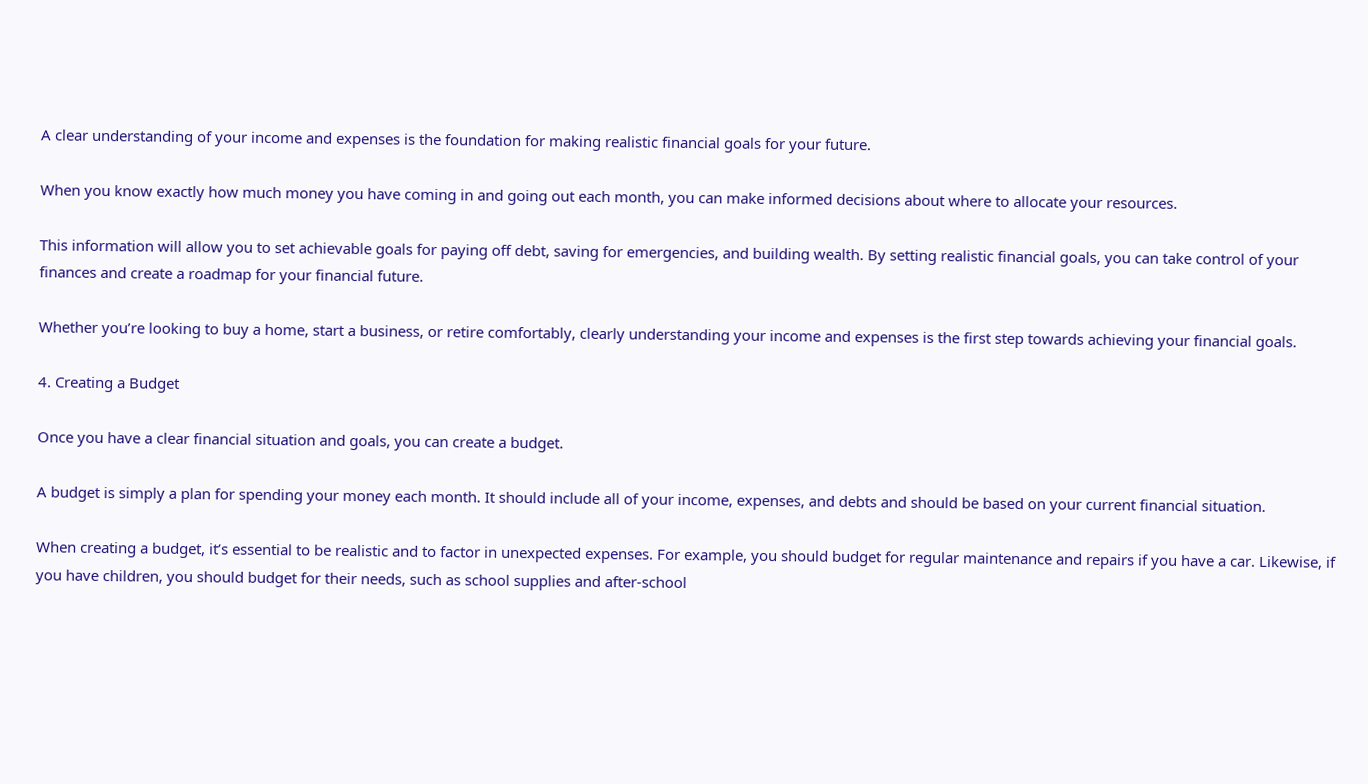A clear understanding of your income and expenses is the foundation for making realistic financial goals for your future.

When you know exactly how much money you have coming in and going out each month, you can make informed decisions about where to allocate your resources.

This information will allow you to set achievable goals for paying off debt, saving for emergencies, and building wealth. By setting realistic financial goals, you can take control of your finances and create a roadmap for your financial future.

Whether you’re looking to buy a home, start a business, or retire comfortably, clearly understanding your income and expenses is the first step towards achieving your financial goals.

4. Creating a Budget

Once you have a clear financial situation and goals, you can create a budget.

A budget is simply a plan for spending your money each month. It should include all of your income, expenses, and debts and should be based on your current financial situation.

When creating a budget, it’s essential to be realistic and to factor in unexpected expenses. For example, you should budget for regular maintenance and repairs if you have a car. Likewise, if you have children, you should budget for their needs, such as school supplies and after-school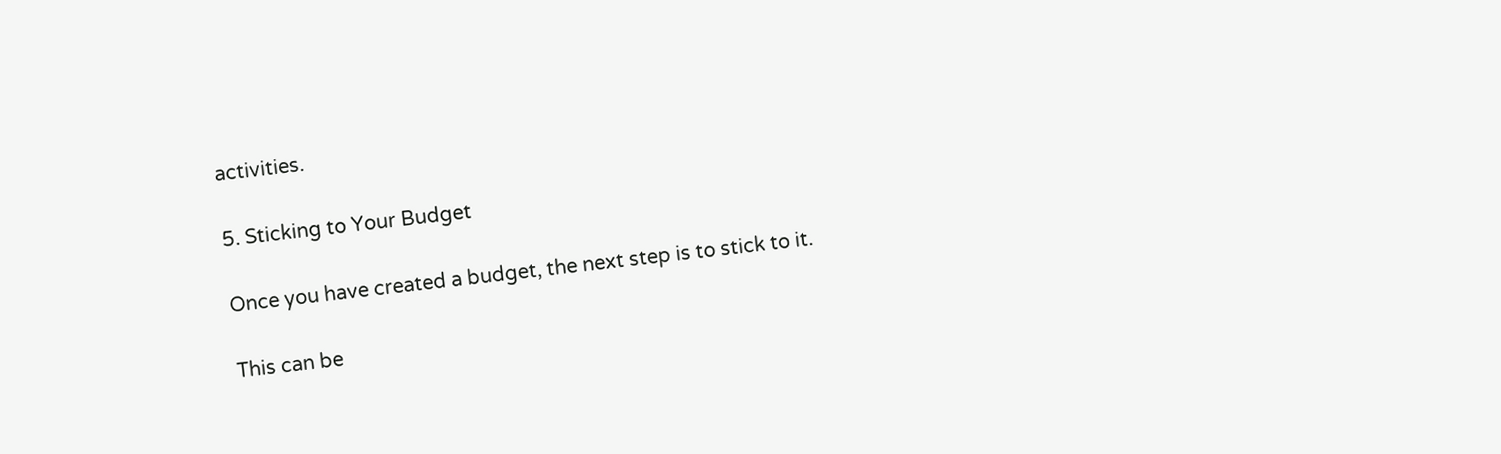activities.

5. Sticking to Your Budget

Once you have created a budget, the next step is to stick to it.

This can be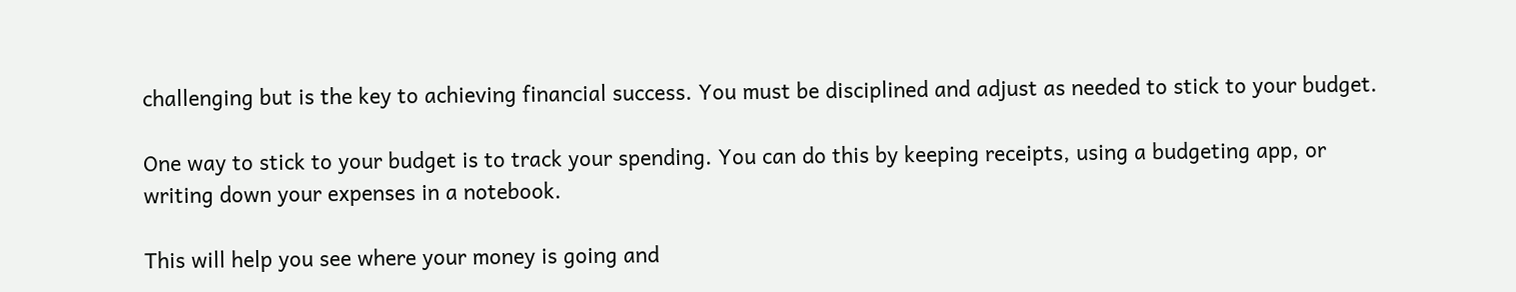challenging but is the key to achieving financial success. You must be disciplined and adjust as needed to stick to your budget.

One way to stick to your budget is to track your spending. You can do this by keeping receipts, using a budgeting app, or writing down your expenses in a notebook.

This will help you see where your money is going and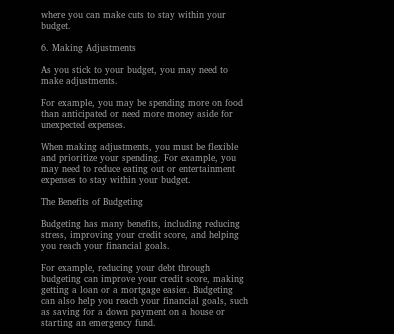where you can make cuts to stay within your budget.

6. Making Adjustments

As you stick to your budget, you may need to make adjustments.

For example, you may be spending more on food than anticipated or need more money aside for unexpected expenses.

When making adjustments, you must be flexible and prioritize your spending. For example, you may need to reduce eating out or entertainment expenses to stay within your budget.

The Benefits of Budgeting

Budgeting has many benefits, including reducing stress, improving your credit score, and helping you reach your financial goals.

For example, reducing your debt through budgeting can improve your credit score, making getting a loan or a mortgage easier. Budgeting can also help you reach your financial goals, such as saving for a down payment on a house or starting an emergency fund.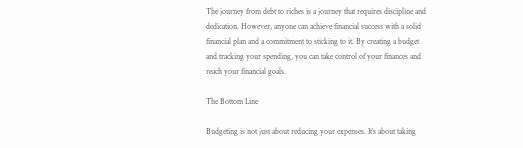The journey from debt to riches is a journey that requires discipline and dedication. However, anyone can achieve financial success with a solid financial plan and a commitment to sticking to it. By creating a budget and tracking your spending, you can take control of your finances and reach your financial goals.

The Bottom Line

Budgeting is not just about reducing your expenses. It’s about taking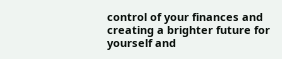control of your finances and creating a brighter future for yourself and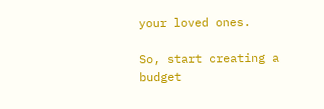your loved ones.

So, start creating a budget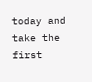today and take the first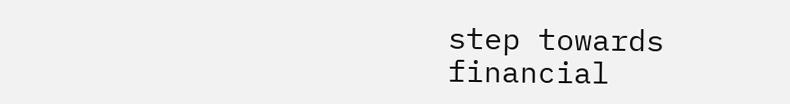step towards financial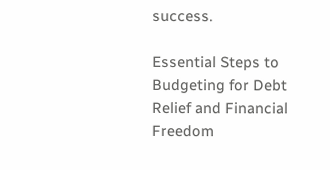success.

Essential Steps to Budgeting for Debt Relief and Financial Freedom